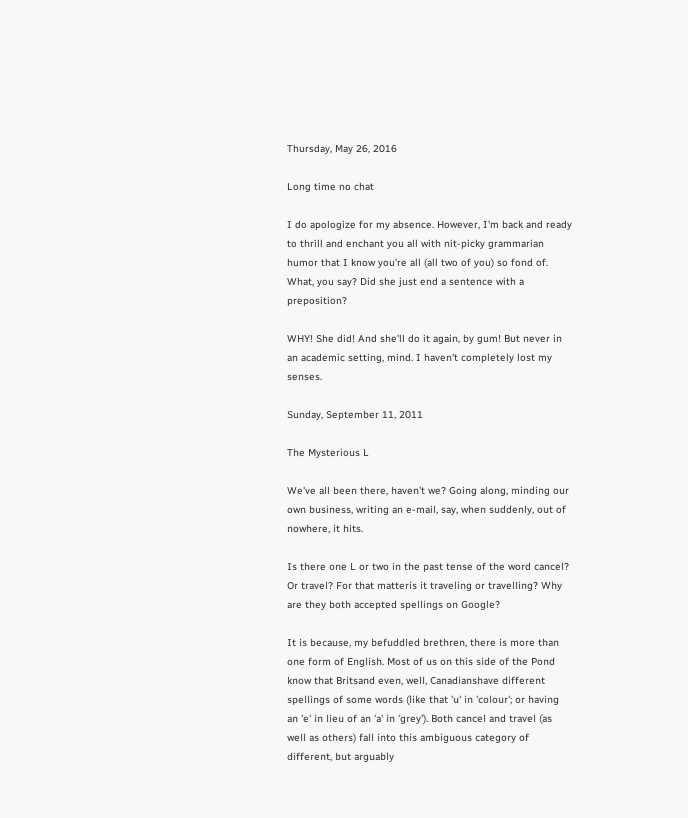Thursday, May 26, 2016

Long time no chat

I do apologize for my absence. However, I'm back and ready to thrill and enchant you all with nit-picky grammarian humor that I know you're all (all two of you) so fond of. What, you say? Did she just end a sentence with a preposition?

WHY! She did! And she'll do it again, by gum! But never in an academic setting, mind. I haven't completely lost my senses.

Sunday, September 11, 2011

The Mysterious L

We've all been there, haven't we? Going along, minding our own business, writing an e-mail, say, when suddenly, out of nowhere, it hits.

Is there one L or two in the past tense of the word cancel? Or travel? For that matteris it traveling or travelling? Why are they both accepted spellings on Google?

It is because, my befuddled brethren, there is more than one form of English. Most of us on this side of the Pond know that Britsand even, well, Canadianshave different spellings of some words (like that 'u' in 'colour'; or having an 'e' in lieu of an 'a' in 'grey'). Both cancel and travel (as well as others) fall into this ambiguous category of different, but arguably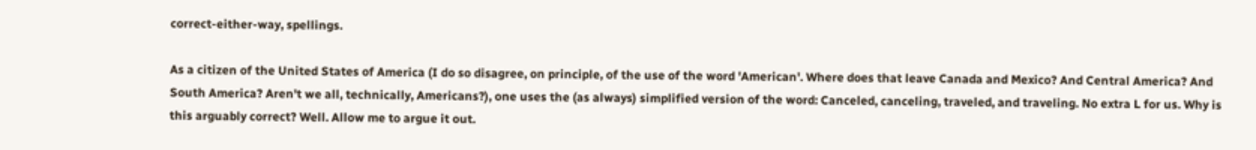correct-either-way, spellings.

As a citizen of the United States of America (I do so disagree, on principle, of the use of the word 'American'. Where does that leave Canada and Mexico? And Central America? And South America? Aren't we all, technically, Americans?), one uses the (as always) simplified version of the word: Canceled, canceling, traveled, and traveling. No extra L for us. Why is this arguably correct? Well. Allow me to argue it out.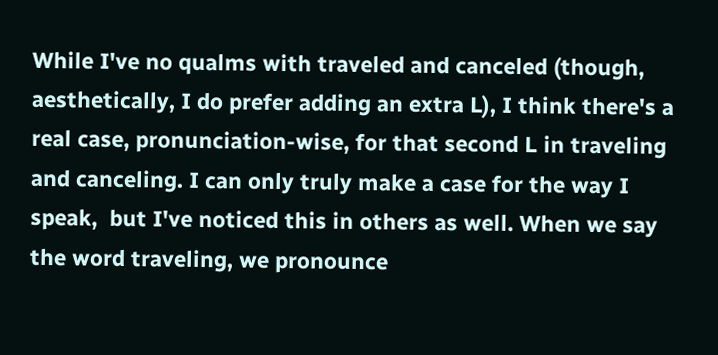While I've no qualms with traveled and canceled (though, aesthetically, I do prefer adding an extra L), I think there's a real case, pronunciation-wise, for that second L in traveling and canceling. I can only truly make a case for the way I speak,  but I've noticed this in others as well. When we say the word traveling, we pronounce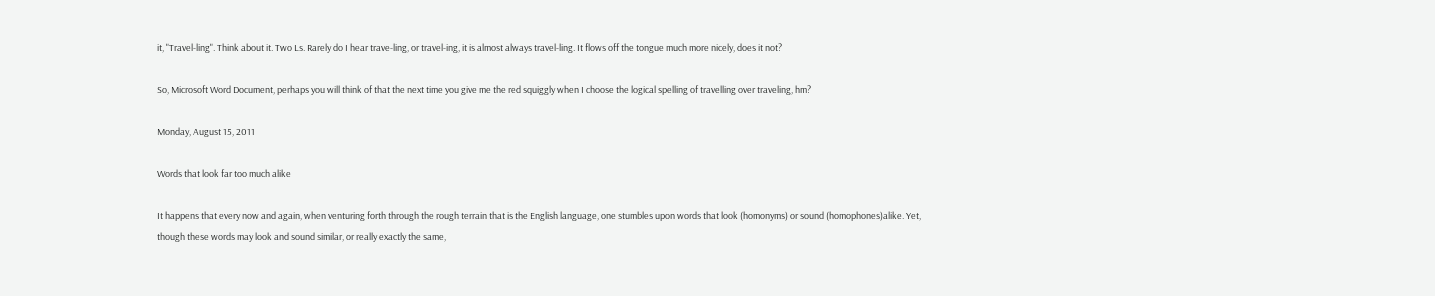it, "Travel-ling". Think about it. Two Ls. Rarely do I hear trave-ling, or travel-ing, it is almost always travel-ling. It flows off the tongue much more nicely, does it not?

So, Microsoft Word Document, perhaps you will think of that the next time you give me the red squiggly when I choose the logical spelling of travelling over traveling, hm?

Monday, August 15, 2011

Words that look far too much alike

It happens that every now and again, when venturing forth through the rough terrain that is the English language, one stumbles upon words that look (homonyms) or sound (homophones)alike. Yet, though these words may look and sound similar, or really exactly the same,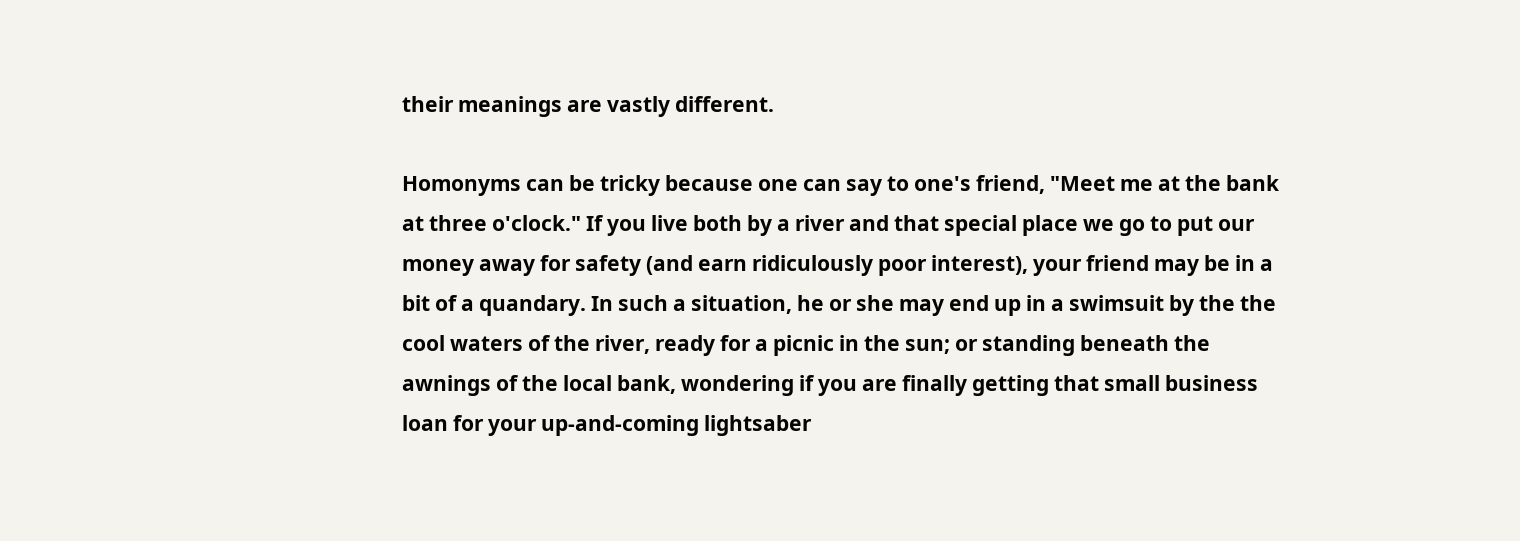their meanings are vastly different.

Homonyms can be tricky because one can say to one's friend, "Meet me at the bank at three o'clock." If you live both by a river and that special place we go to put our money away for safety (and earn ridiculously poor interest), your friend may be in a bit of a quandary. In such a situation, he or she may end up in a swimsuit by the the cool waters of the river, ready for a picnic in the sun; or standing beneath the awnings of the local bank, wondering if you are finally getting that small business loan for your up-and-coming lightsaber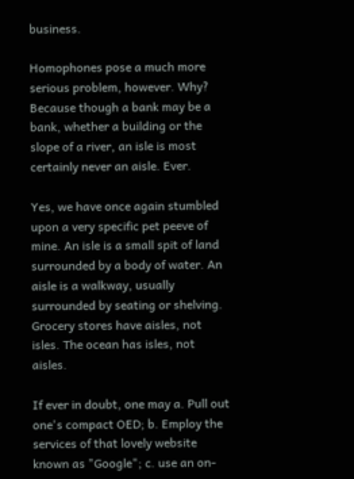business.

Homophones pose a much more serious problem, however. Why? Because though a bank may be a bank, whether a building or the slope of a river, an isle is most certainly never an aisle. Ever.

Yes, we have once again stumbled upon a very specific pet peeve of mine. An isle is a small spit of land surrounded by a body of water. An aisle is a walkway, usually surrounded by seating or shelving. Grocery stores have aisles, not isles. The ocean has isles, not aisles.

If ever in doubt, one may a. Pull out one's compact OED; b. Employ the services of that lovely website known as "Google"; c. use an on-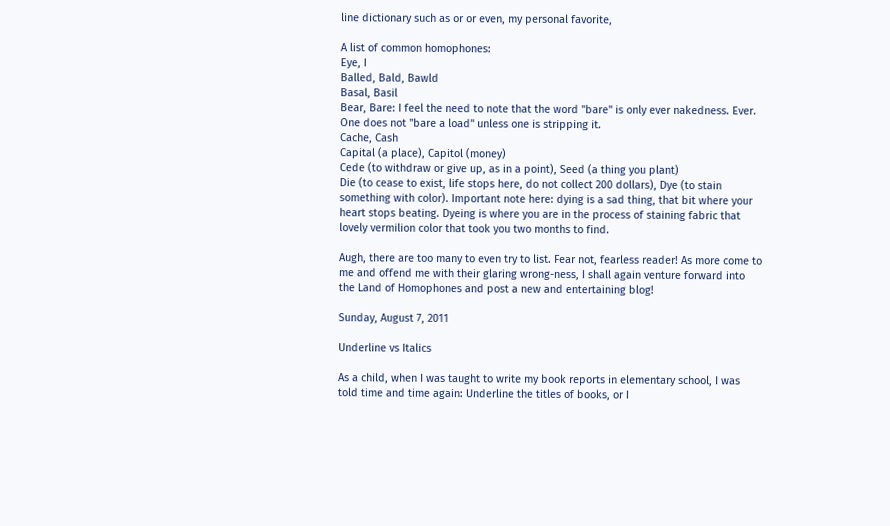line dictionary such as or or even, my personal favorite,

A list of common homophones:
Eye, I
Balled, Bald, Bawld
Basal, Basil
Bear, Bare: I feel the need to note that the word "bare" is only ever nakedness. Ever. One does not "bare a load" unless one is stripping it.
Cache, Cash
Capital (a place), Capitol (money)
Cede (to withdraw or give up, as in a point), Seed (a thing you plant)
Die (to cease to exist, life stops here, do not collect 200 dollars), Dye (to stain something with color). Important note here: dying is a sad thing, that bit where your heart stops beating. Dyeing is where you are in the process of staining fabric that lovely vermilion color that took you two months to find.

Augh, there are too many to even try to list. Fear not, fearless reader! As more come to me and offend me with their glaring wrong-ness, I shall again venture forward into the Land of Homophones and post a new and entertaining blog!

Sunday, August 7, 2011

Underline vs Italics

As a child, when I was taught to write my book reports in elementary school, I was told time and time again: Underline the titles of books, or I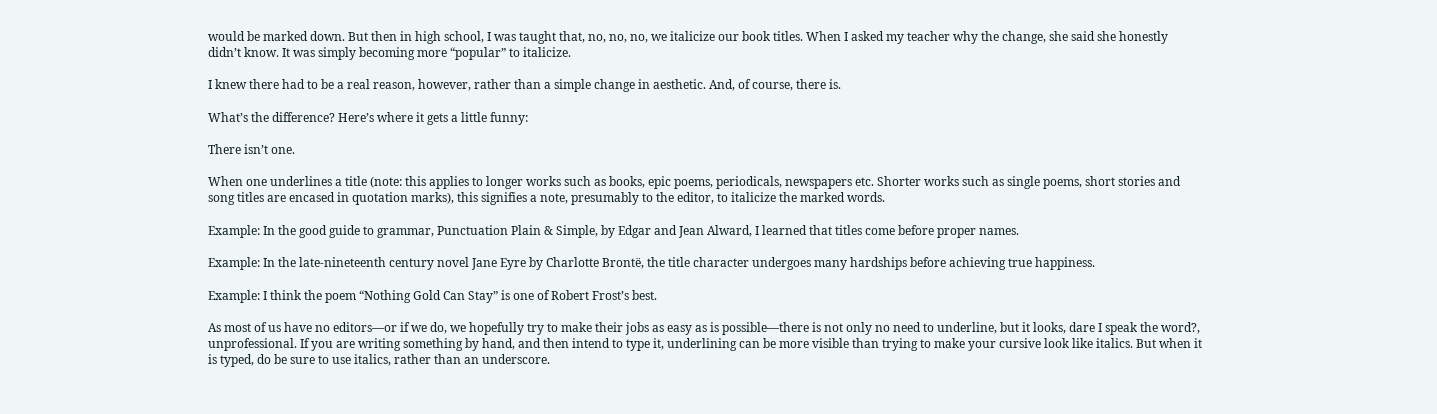would be marked down. But then in high school, I was taught that, no, no, no, we italicize our book titles. When I asked my teacher why the change, she said she honestly didn’t know. It was simply becoming more “popular” to italicize.

I knew there had to be a real reason, however, rather than a simple change in aesthetic. And, of course, there is.

What’s the difference? Here’s where it gets a little funny:

There isn’t one.

When one underlines a title (note: this applies to longer works such as books, epic poems, periodicals, newspapers etc. Shorter works such as single poems, short stories and song titles are encased in quotation marks), this signifies a note, presumably to the editor, to italicize the marked words.

Example: In the good guide to grammar, Punctuation Plain & Simple, by Edgar and Jean Alward, I learned that titles come before proper names.

Example: In the late-nineteenth century novel Jane Eyre by Charlotte Brontë, the title character undergoes many hardships before achieving true happiness.

Example: I think the poem “Nothing Gold Can Stay” is one of Robert Frost’s best.

As most of us have no editors—or if we do, we hopefully try to make their jobs as easy as is possible—there is not only no need to underline, but it looks, dare I speak the word?, unprofessional. If you are writing something by hand, and then intend to type it, underlining can be more visible than trying to make your cursive look like italics. But when it is typed, do be sure to use italics, rather than an underscore.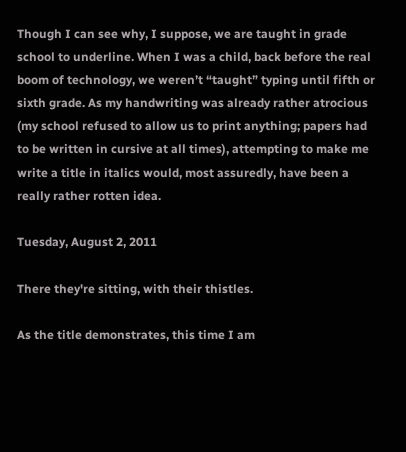Though I can see why, I suppose, we are taught in grade school to underline. When I was a child, back before the real boom of technology, we weren’t “taught” typing until fifth or sixth grade. As my handwriting was already rather atrocious (my school refused to allow us to print anything; papers had to be written in cursive at all times), attempting to make me write a title in italics would, most assuredly, have been a really rather rotten idea.

Tuesday, August 2, 2011

There they're sitting, with their thistles.

As the title demonstrates, this time I am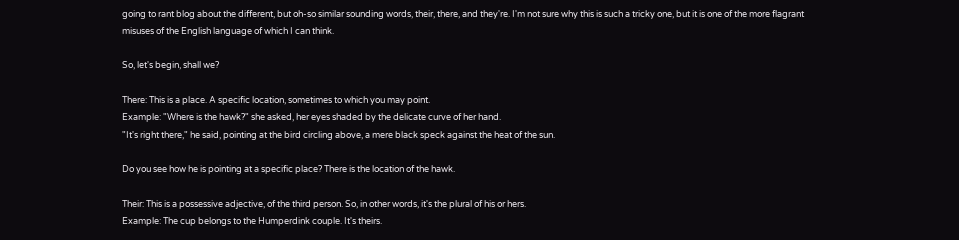going to rant blog about the different, but oh-so similar sounding words, their, there, and they're. I'm not sure why this is such a tricky one, but it is one of the more flagrant misuses of the English language of which I can think.

So, let's begin, shall we?

There: This is a place. A specific location, sometimes to which you may point.
Example: "Where is the hawk?" she asked, her eyes shaded by the delicate curve of her hand.
"It's right there," he said, pointing at the bird circling above, a mere black speck against the heat of the sun.

Do you see how he is pointing at a specific place? There is the location of the hawk.

Their: This is a possessive adjective, of the third person. So, in other words, it's the plural of his or hers.
Example: The cup belongs to the Humperdink couple. It's theirs.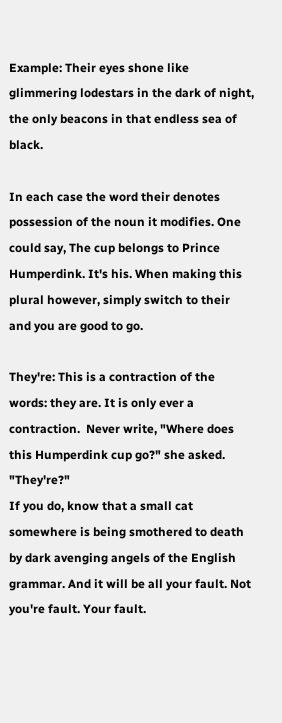Example: Their eyes shone like glimmering lodestars in the dark of night, the only beacons in that endless sea of black.

In each case the word their denotes possession of the noun it modifies. One could say, The cup belongs to Prince Humperdink. It's his. When making this plural however, simply switch to their and you are good to go.

They're: This is a contraction of the words: they are. It is only ever a contraction.  Never write, "Where does this Humperdink cup go?" she asked. "They're?"
If you do, know that a small cat somewhere is being smothered to death by dark avenging angels of the English grammar. And it will be all your fault. Not you're fault. Your fault.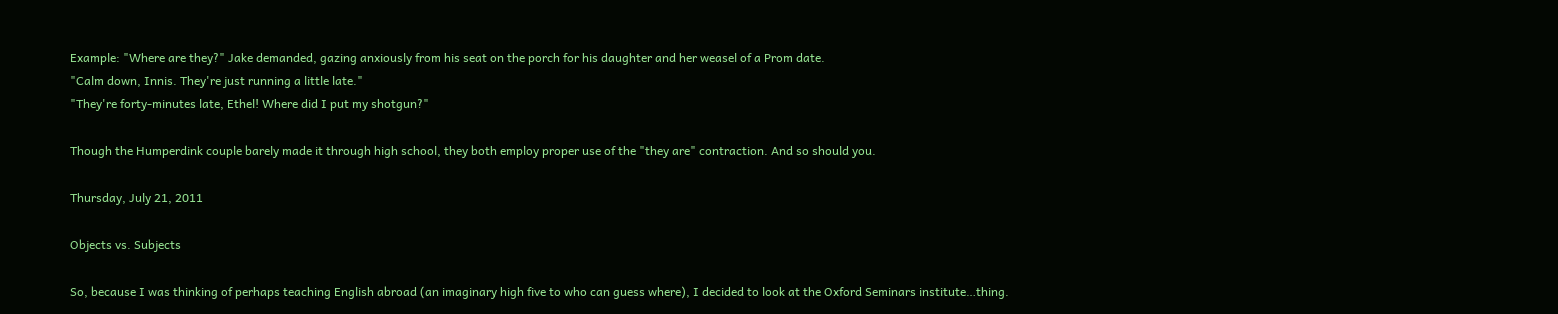Example: "Where are they?" Jake demanded, gazing anxiously from his seat on the porch for his daughter and her weasel of a Prom date.
"Calm down, Innis. They're just running a little late."
"They're forty-minutes late, Ethel! Where did I put my shotgun?"

Though the Humperdink couple barely made it through high school, they both employ proper use of the "they are" contraction. And so should you.

Thursday, July 21, 2011

Objects vs. Subjects

So, because I was thinking of perhaps teaching English abroad (an imaginary high five to who can guess where), I decided to look at the Oxford Seminars institute…thing.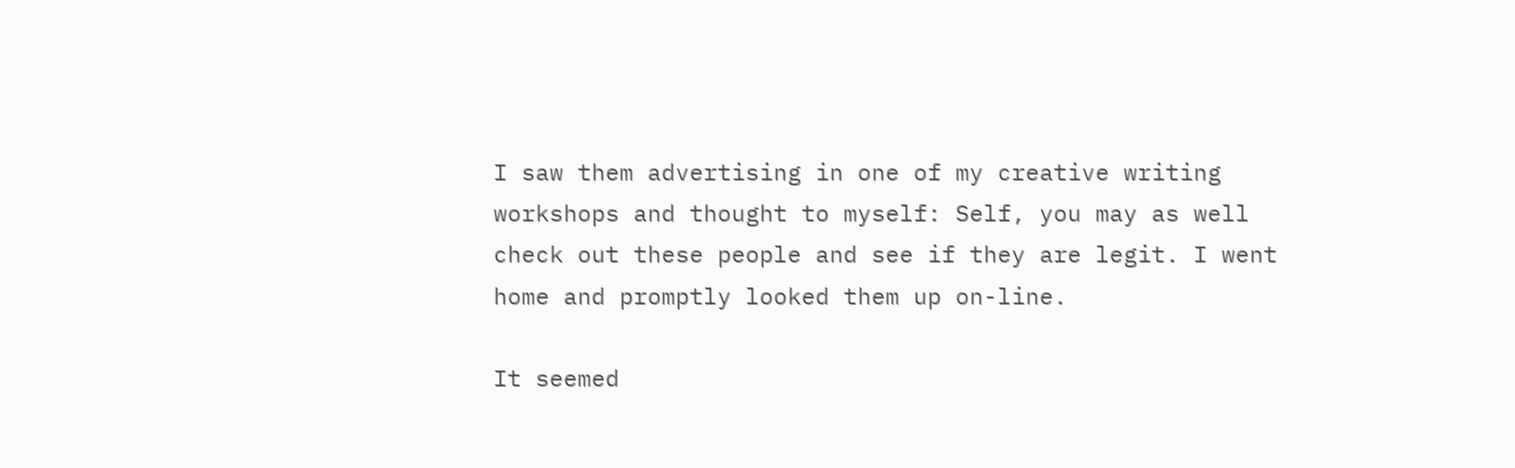I saw them advertising in one of my creative writing workshops and thought to myself: Self, you may as well check out these people and see if they are legit. I went home and promptly looked them up on-line.

It seemed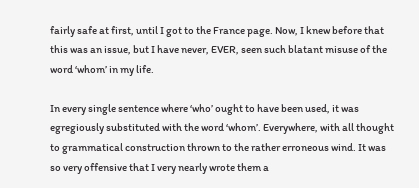fairly safe at first, until I got to the France page. Now, I knew before that this was an issue, but I have never, EVER, seen such blatant misuse of the word ‘whom’ in my life.

In every single sentence where ‘who’ ought to have been used, it was egregiously substituted with the word ‘whom’. Everywhere, with all thought to grammatical construction thrown to the rather erroneous wind. It was so very offensive that I very nearly wrote them a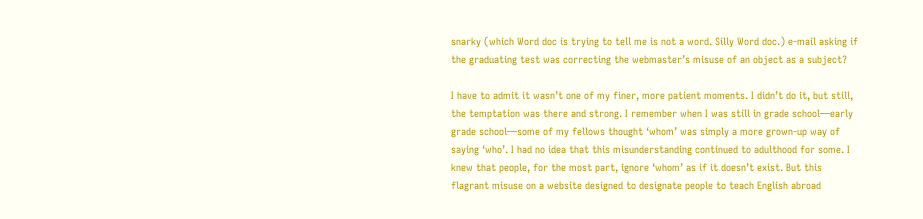snarky (which Word doc is trying to tell me is not a word. Silly Word doc.) e-mail asking if the graduating test was correcting the webmaster’s misuse of an object as a subject?

I have to admit it wasn’t one of my finer, more patient moments. I didn’t do it, but still, the temptation was there and strong. I remember when I was still in grade school—early grade school—some of my fellows thought ‘whom’ was simply a more grown-up way of saying ‘who’. I had no idea that this misunderstanding continued to adulthood for some. I knew that people, for the most part, ignore ‘whom’ as if it doesn’t exist. But this flagrant misuse on a website designed to designate people to teach English abroad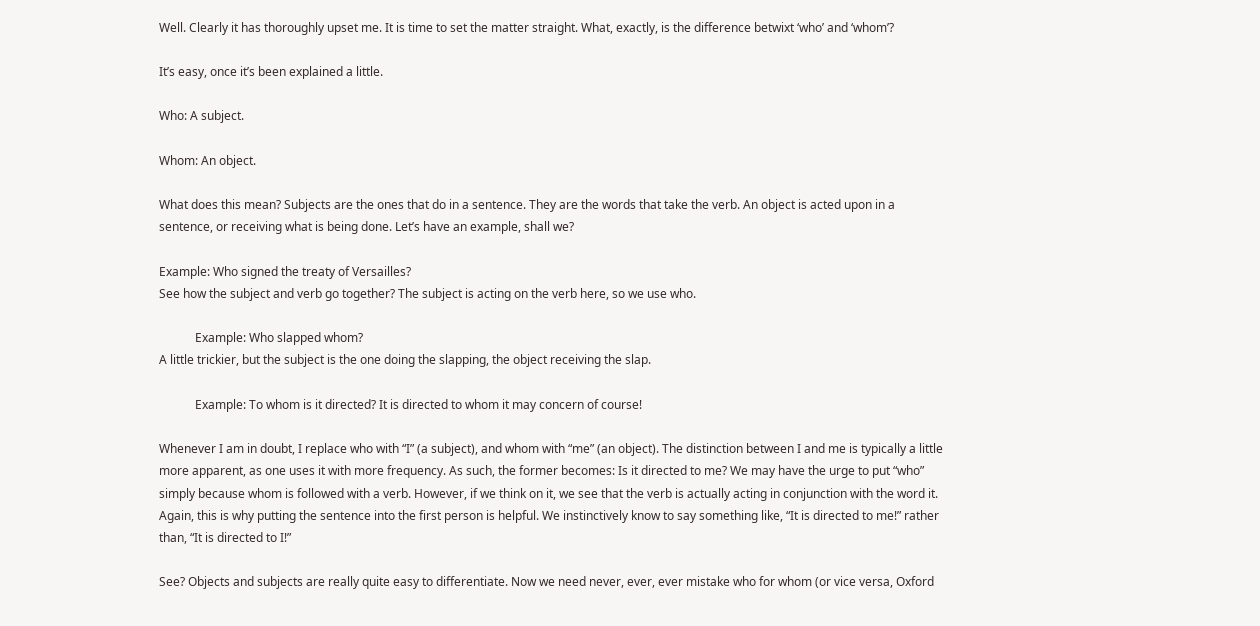Well. Clearly it has thoroughly upset me. It is time to set the matter straight. What, exactly, is the difference betwixt ‘who’ and ‘whom’?

It’s easy, once it’s been explained a little.

Who: A subject.

Whom: An object.

What does this mean? Subjects are the ones that do in a sentence. They are the words that take the verb. An object is acted upon in a sentence, or receiving what is being done. Let’s have an example, shall we?

Example: Who signed the treaty of Versailles?
See how the subject and verb go together? The subject is acting on the verb here, so we use who.

            Example: Who slapped whom?
A little trickier, but the subject is the one doing the slapping, the object receiving the slap.

            Example: To whom is it directed? It is directed to whom it may concern of course!

Whenever I am in doubt, I replace who with “I” (a subject), and whom with “me” (an object). The distinction between I and me is typically a little more apparent, as one uses it with more frequency. As such, the former becomes: Is it directed to me? We may have the urge to put “who” simply because whom is followed with a verb. However, if we think on it, we see that the verb is actually acting in conjunction with the word it. Again, this is why putting the sentence into the first person is helpful. We instinctively know to say something like, “It is directed to me!” rather than, “It is directed to I!”

See? Objects and subjects are really quite easy to differentiate. Now we need never, ever, ever mistake who for whom (or vice versa, Oxford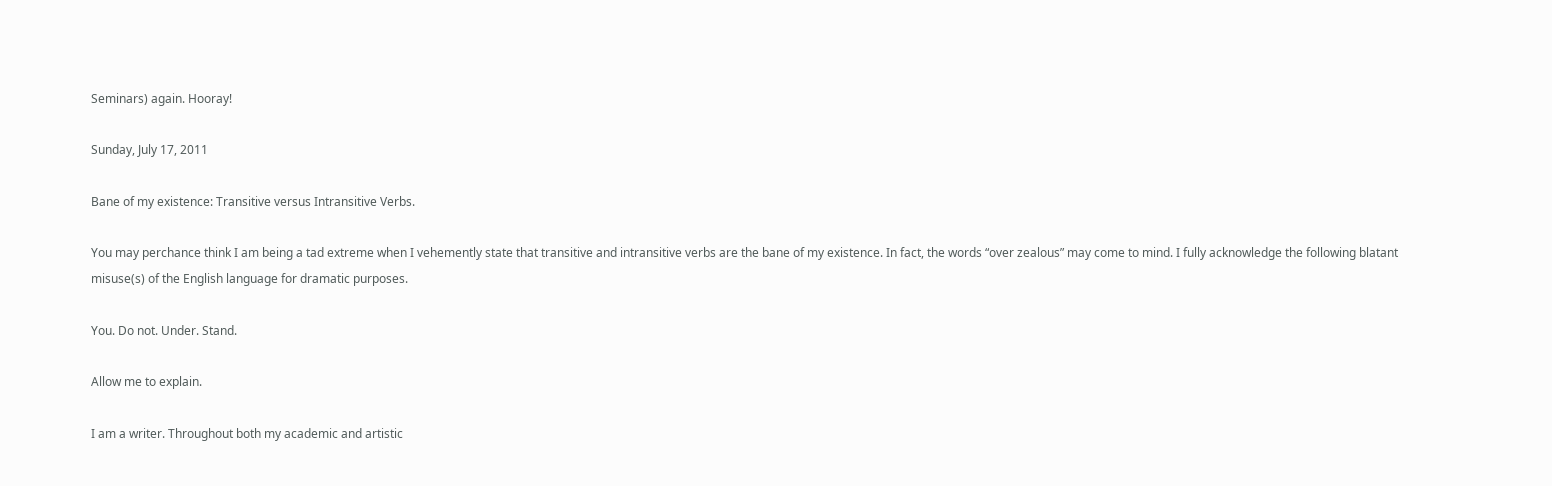Seminars) again. Hooray!

Sunday, July 17, 2011

Bane of my existence: Transitive versus Intransitive Verbs.

You may perchance think I am being a tad extreme when I vehemently state that transitive and intransitive verbs are the bane of my existence. In fact, the words “over zealous” may come to mind. I fully acknowledge the following blatant misuse(s) of the English language for dramatic purposes.

You. Do not. Under. Stand.

Allow me to explain.

I am a writer. Throughout both my academic and artistic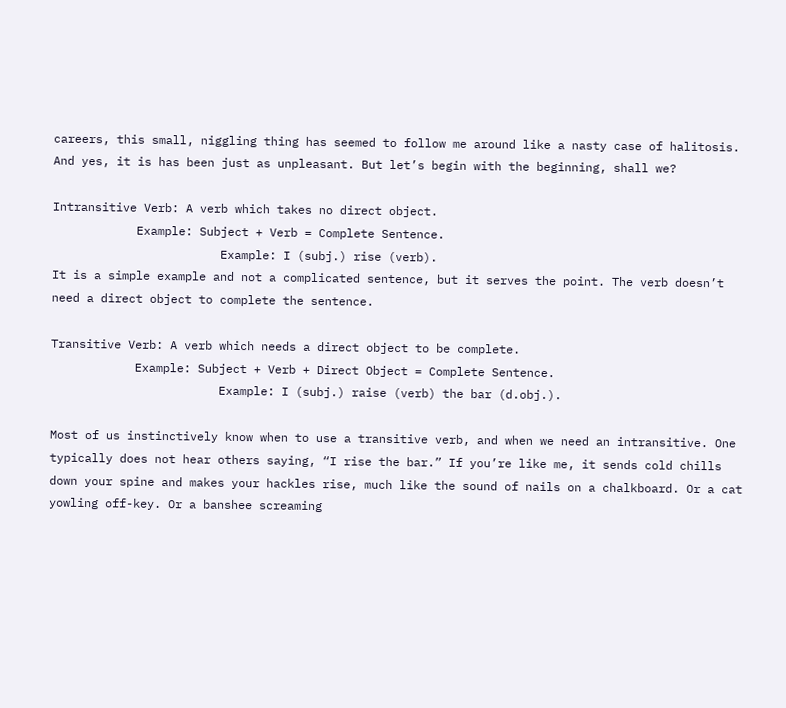careers, this small, niggling thing has seemed to follow me around like a nasty case of halitosis. And yes, it is has been just as unpleasant. But let’s begin with the beginning, shall we?

Intransitive Verb: A verb which takes no direct object.
            Example: Subject + Verb = Complete Sentence.
                        Example: I (subj.) rise (verb).
It is a simple example and not a complicated sentence, but it serves the point. The verb doesn’t need a direct object to complete the sentence.

Transitive Verb: A verb which needs a direct object to be complete.
            Example: Subject + Verb + Direct Object = Complete Sentence.
                        Example: I (subj.) raise (verb) the bar (d.obj.).

Most of us instinctively know when to use a transitive verb, and when we need an intransitive. One typically does not hear others saying, “I rise the bar.” If you’re like me, it sends cold chills down your spine and makes your hackles rise, much like the sound of nails on a chalkboard. Or a cat yowling off-key. Or a banshee screaming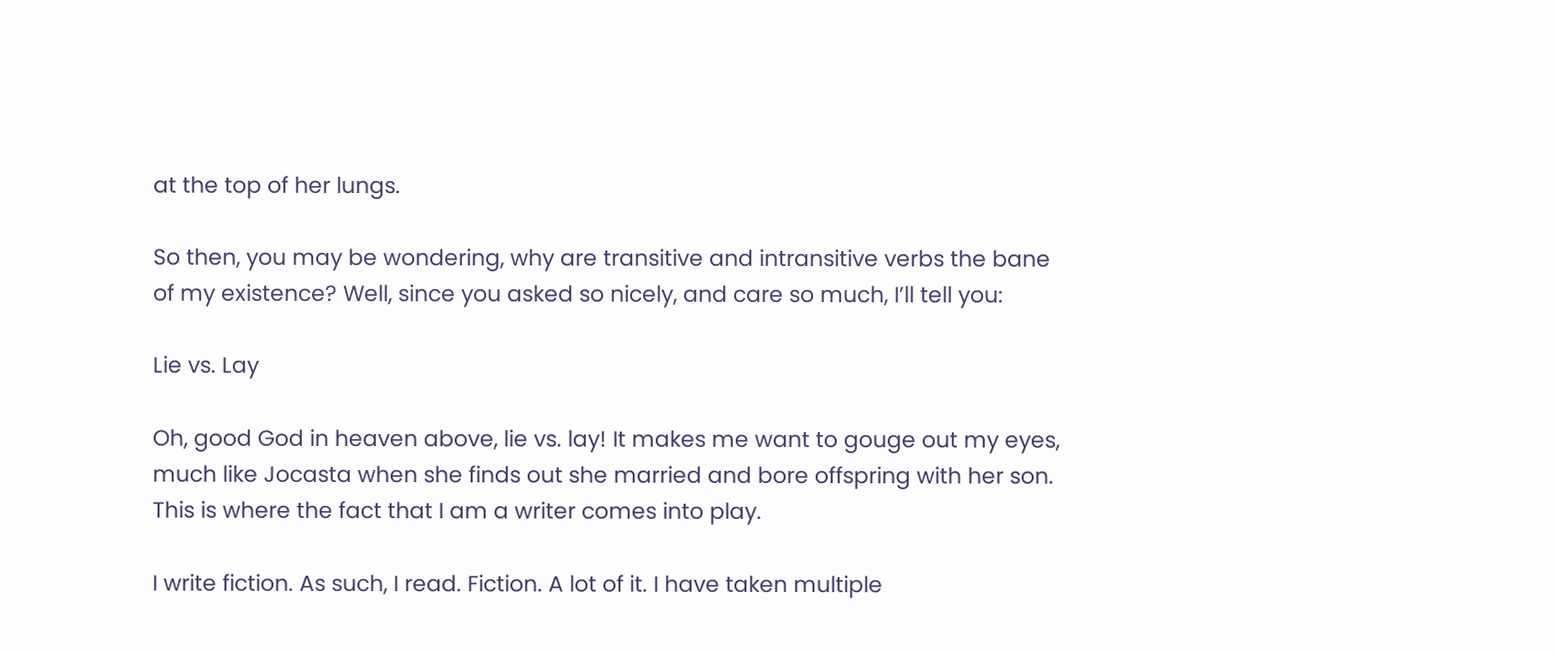at the top of her lungs.

So then, you may be wondering, why are transitive and intransitive verbs the bane of my existence? Well, since you asked so nicely, and care so much, I’ll tell you:

Lie vs. Lay

Oh, good God in heaven above, lie vs. lay! It makes me want to gouge out my eyes, much like Jocasta when she finds out she married and bore offspring with her son. This is where the fact that I am a writer comes into play.

I write fiction. As such, I read. Fiction. A lot of it. I have taken multiple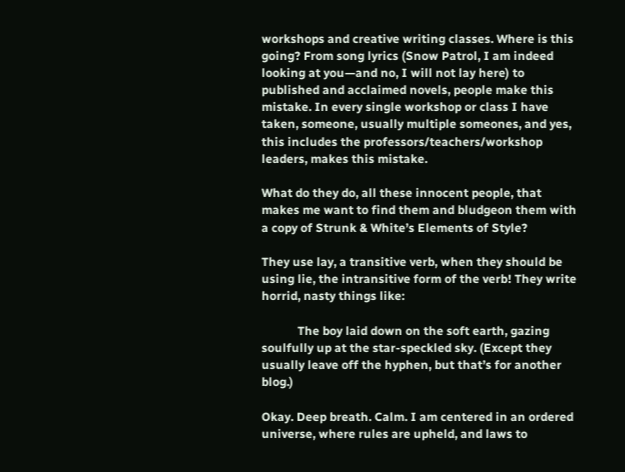workshops and creative writing classes. Where is this going? From song lyrics (Snow Patrol, I am indeed looking at you—and no, I will not lay here) to published and acclaimed novels, people make this mistake. In every single workshop or class I have taken, someone, usually multiple someones, and yes, this includes the professors/teachers/workshop leaders, makes this mistake.

What do they do, all these innocent people, that makes me want to find them and bludgeon them with a copy of Strunk & White’s Elements of Style?

They use lay, a transitive verb, when they should be using lie, the intransitive form of the verb! They write horrid, nasty things like:

            The boy laid down on the soft earth, gazing soulfully up at the star-speckled sky. (Except they usually leave off the hyphen, but that’s for another blog.)

Okay. Deep breath. Calm. I am centered in an ordered universe, where rules are upheld, and laws to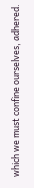which we must confine ourselves, adhered.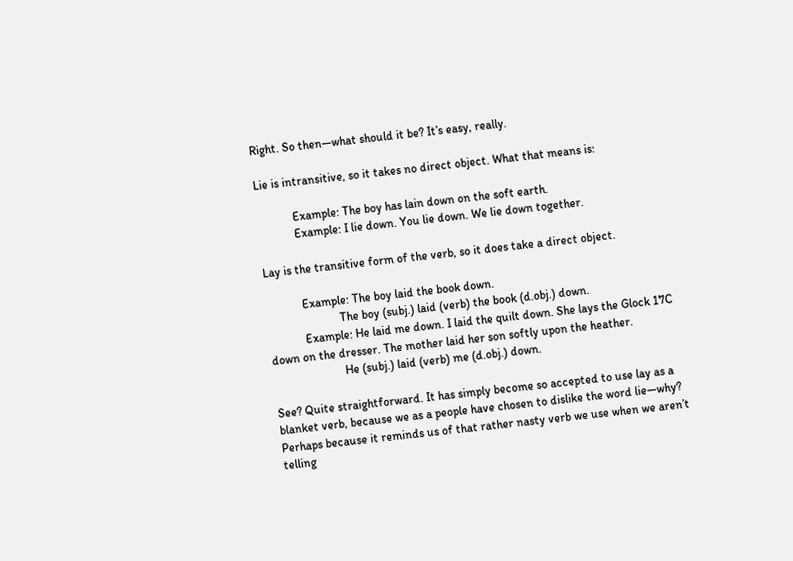Right. So then—what should it be? It’s easy, really.

Lie is intransitive, so it takes no direct object. What that means is:

            Example: The boy has lain down on the soft earth.
            Example: I lie down. You lie down. We lie down together.

Lay is the transitive form of the verb, so it does take a direct object.

            Example: The boy laid the book down.
                        The boy (subj.) laid (verb) the book (d.obj.) down.
            Example: He laid me down. I laid the quilt down. She lays the Glock 17C down on the dresser. The mother laid her son softly upon the heather.
                        He (subj.) laid (verb) me (d.obj.) down.

See? Quite straightforward. It has simply become so accepted to use lay as a blanket verb, because we as a people have chosen to dislike the word lie—why? Perhaps because it reminds us of that rather nasty verb we use when we aren’t telling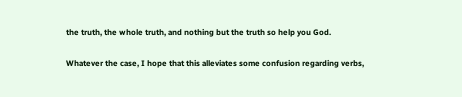the truth, the whole truth, and nothing but the truth so help you God.

Whatever the case, I hope that this alleviates some confusion regarding verbs,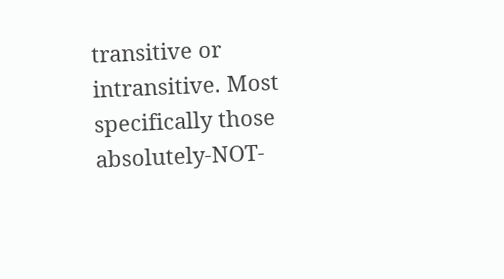transitive or intransitive. Most specifically those absolutely-NOT-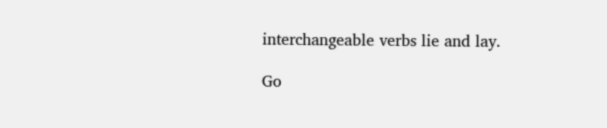interchangeable verbs lie and lay.

Go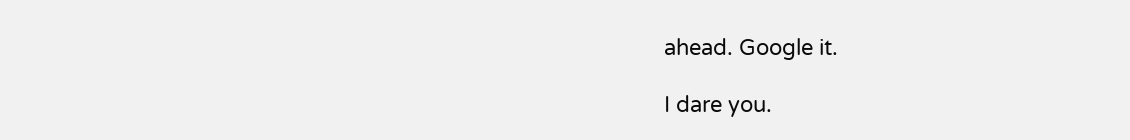ahead. Google it.

I dare you.